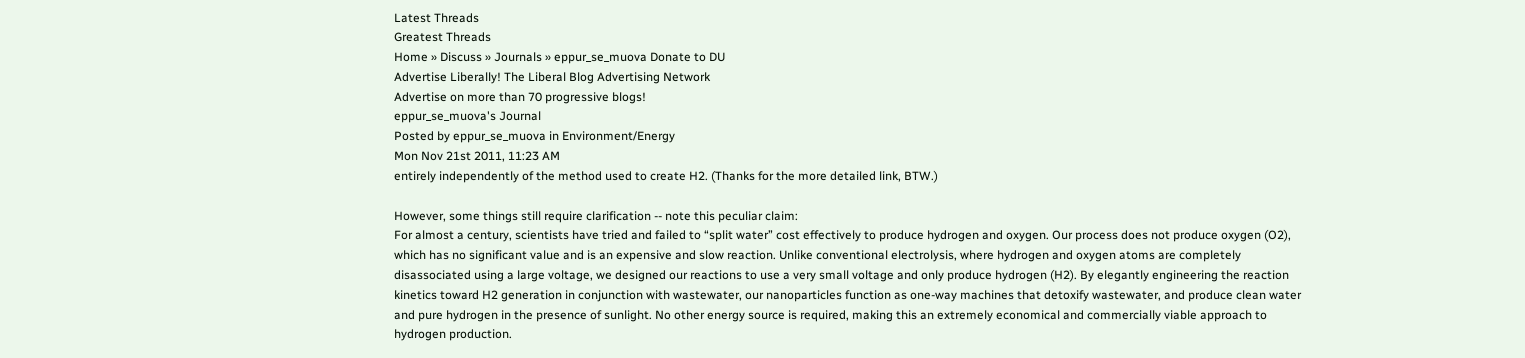Latest Threads
Greatest Threads
Home » Discuss » Journals » eppur_se_muova Donate to DU
Advertise Liberally! The Liberal Blog Advertising Network
Advertise on more than 70 progressive blogs!
eppur_se_muova's Journal
Posted by eppur_se_muova in Environment/Energy
Mon Nov 21st 2011, 11:23 AM
entirely independently of the method used to create H2. (Thanks for the more detailed link, BTW.)

However, some things still require clarification -- note this peculiar claim:
For almost a century, scientists have tried and failed to “split water” cost effectively to produce hydrogen and oxygen. Our process does not produce oxygen (O2), which has no significant value and is an expensive and slow reaction. Unlike conventional electrolysis, where hydrogen and oxygen atoms are completely disassociated using a large voltage, we designed our reactions to use a very small voltage and only produce hydrogen (H2). By elegantly engineering the reaction kinetics toward H2 generation in conjunction with wastewater, our nanoparticles function as one-way machines that detoxify wastewater, and produce clean water and pure hydrogen in the presence of sunlight. No other energy source is required, making this an extremely economical and commercially viable approach to hydrogen production.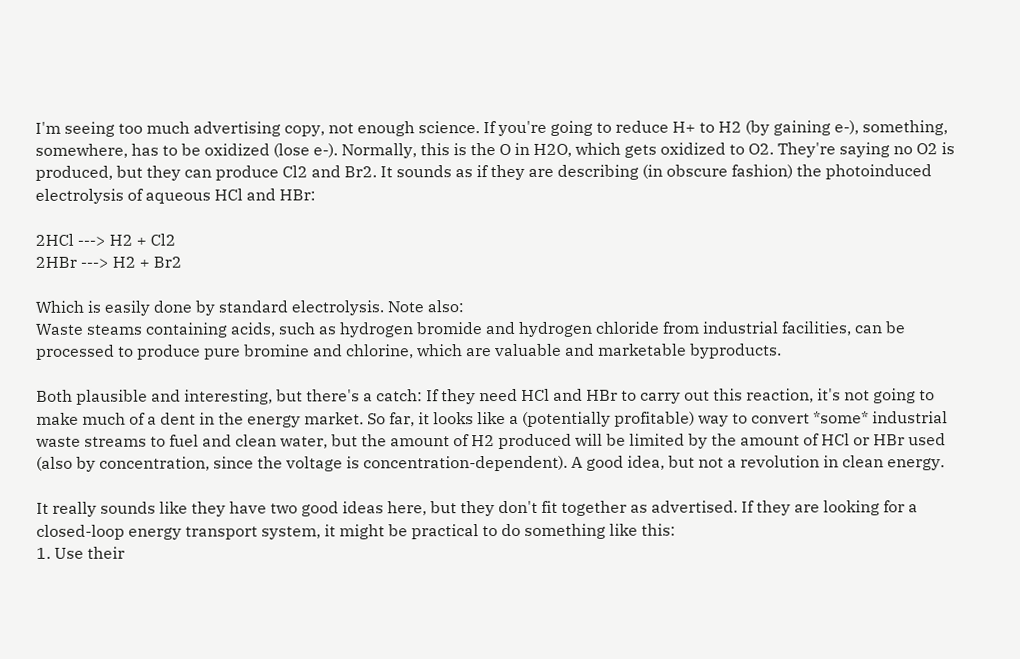I'm seeing too much advertising copy, not enough science. If you're going to reduce H+ to H2 (by gaining e-), something, somewhere, has to be oxidized (lose e-). Normally, this is the O in H2O, which gets oxidized to O2. They're saying no O2 is produced, but they can produce Cl2 and Br2. It sounds as if they are describing (in obscure fashion) the photoinduced electrolysis of aqueous HCl and HBr:

2HCl ---> H2 + Cl2
2HBr ---> H2 + Br2

Which is easily done by standard electrolysis. Note also:
Waste steams containing acids, such as hydrogen bromide and hydrogen chloride from industrial facilities, can be processed to produce pure bromine and chlorine, which are valuable and marketable byproducts.

Both plausible and interesting, but there's a catch: If they need HCl and HBr to carry out this reaction, it's not going to make much of a dent in the energy market. So far, it looks like a (potentially profitable) way to convert *some* industrial waste streams to fuel and clean water, but the amount of H2 produced will be limited by the amount of HCl or HBr used (also by concentration, since the voltage is concentration-dependent). A good idea, but not a revolution in clean energy.

It really sounds like they have two good ideas here, but they don't fit together as advertised. If they are looking for a closed-loop energy transport system, it might be practical to do something like this:
1. Use their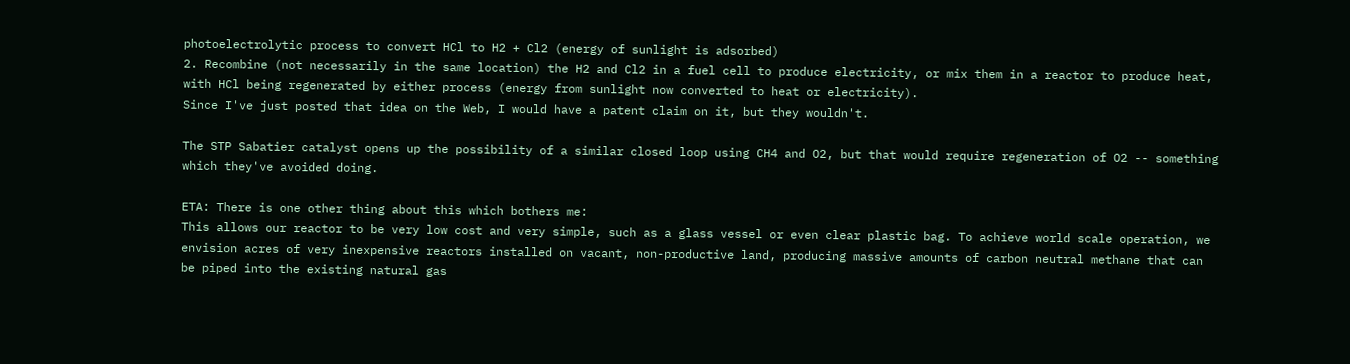photoelectrolytic process to convert HCl to H2 + Cl2 (energy of sunlight is adsorbed)
2. Recombine (not necessarily in the same location) the H2 and Cl2 in a fuel cell to produce electricity, or mix them in a reactor to produce heat, with HCl being regenerated by either process (energy from sunlight now converted to heat or electricity).
Since I've just posted that idea on the Web, I would have a patent claim on it, but they wouldn't.

The STP Sabatier catalyst opens up the possibility of a similar closed loop using CH4 and O2, but that would require regeneration of O2 -- something which they've avoided doing.

ETA: There is one other thing about this which bothers me:
This allows our reactor to be very low cost and very simple, such as a glass vessel or even clear plastic bag. To achieve world scale operation, we envision acres of very inexpensive reactors installed on vacant, non-productive land, producing massive amounts of carbon neutral methane that can be piped into the existing natural gas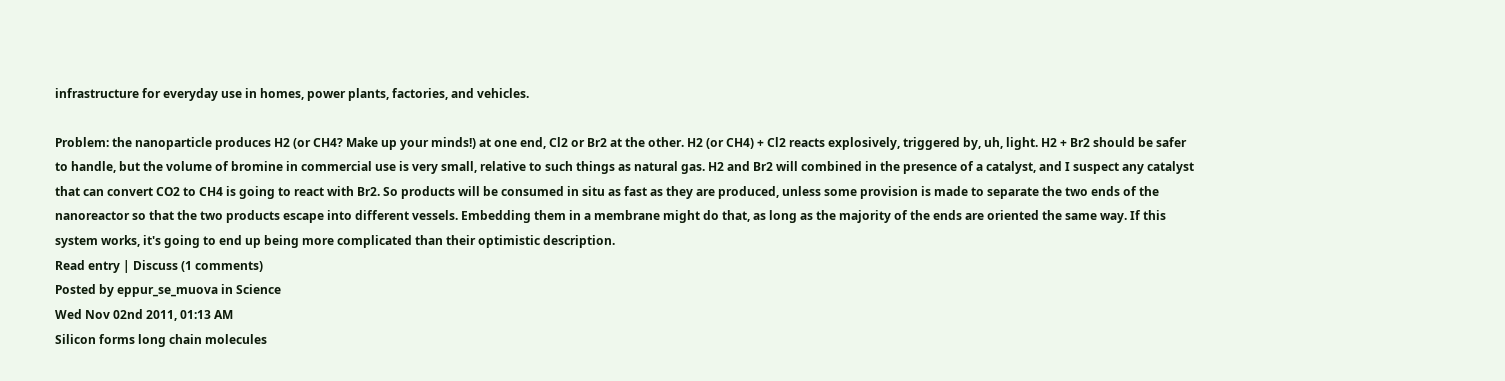infrastructure for everyday use in homes, power plants, factories, and vehicles.

Problem: the nanoparticle produces H2 (or CH4? Make up your minds!) at one end, Cl2 or Br2 at the other. H2 (or CH4) + Cl2 reacts explosively, triggered by, uh, light. H2 + Br2 should be safer to handle, but the volume of bromine in commercial use is very small, relative to such things as natural gas. H2 and Br2 will combined in the presence of a catalyst, and I suspect any catalyst that can convert CO2 to CH4 is going to react with Br2. So products will be consumed in situ as fast as they are produced, unless some provision is made to separate the two ends of the nanoreactor so that the two products escape into different vessels. Embedding them in a membrane might do that, as long as the majority of the ends are oriented the same way. If this system works, it's going to end up being more complicated than their optimistic description.
Read entry | Discuss (1 comments)
Posted by eppur_se_muova in Science
Wed Nov 02nd 2011, 01:13 AM
Silicon forms long chain molecules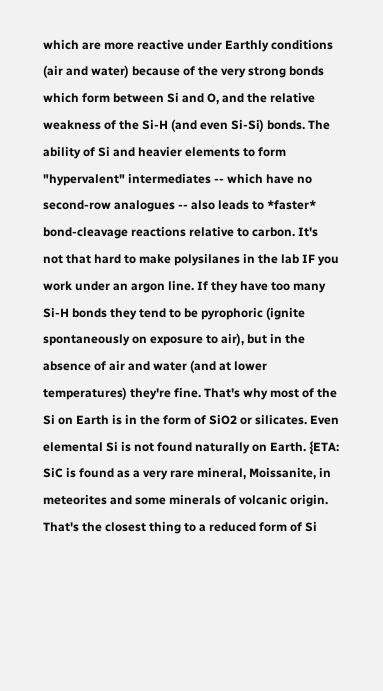which are more reactive under Earthly conditions (air and water) because of the very strong bonds which form between Si and O, and the relative weakness of the Si-H (and even Si-Si) bonds. The ability of Si and heavier elements to form "hypervalent" intermediates -- which have no second-row analogues -- also leads to *faster* bond-cleavage reactions relative to carbon. It's not that hard to make polysilanes in the lab IF you work under an argon line. If they have too many Si-H bonds they tend to be pyrophoric (ignite spontaneously on exposure to air), but in the absence of air and water (and at lower temperatures) they're fine. That's why most of the Si on Earth is in the form of SiO2 or silicates. Even elemental Si is not found naturally on Earth. {ETA: SiC is found as a very rare mineral, Moissanite, in meteorites and some minerals of volcanic origin. That's the closest thing to a reduced form of Si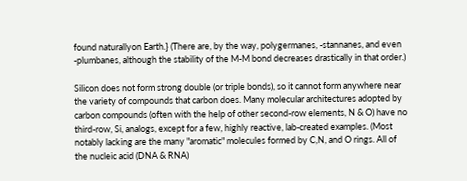found naturallyon Earth.} (There are, by the way, polygermanes, -stannanes, and even -plumbanes, although the stability of the M-M bond decreases drastically in that order.)

Silicon does not form strong double (or triple bonds), so it cannot form anywhere near the variety of compounds that carbon does. Many molecular architectures adopted by carbon compounds (often with the help of other second-row elements, N & O) have no third-row, Si, analogs, except for a few, highly reactive, lab-created examples. (Most notably lacking are the many "aromatic" molecules formed by C,N, and O rings. All of the nucleic acid (DNA & RNA)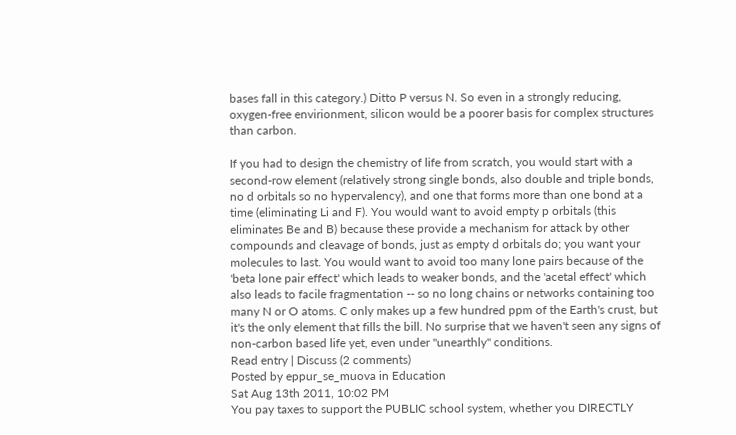bases fall in this category.) Ditto P versus N. So even in a strongly reducing, oxygen-free envirionment, silicon would be a poorer basis for complex structures than carbon.

If you had to design the chemistry of life from scratch, you would start with a second-row element (relatively strong single bonds, also double and triple bonds, no d orbitals so no hypervalency), and one that forms more than one bond at a time (eliminating Li and F). You would want to avoid empty p orbitals (this eliminates Be and B) because these provide a mechanism for attack by other compounds and cleavage of bonds, just as empty d orbitals do; you want your molecules to last. You would want to avoid too many lone pairs because of the 'beta lone pair effect' which leads to weaker bonds, and the 'acetal effect' which also leads to facile fragmentation -- so no long chains or networks containing too many N or O atoms. C only makes up a few hundred ppm of the Earth's crust, but it's the only element that fills the bill. No surprise that we haven't seen any signs of non-carbon based life yet, even under "unearthly" conditions.
Read entry | Discuss (2 comments)
Posted by eppur_se_muova in Education
Sat Aug 13th 2011, 10:02 PM
You pay taxes to support the PUBLIC school system, whether you DIRECTLY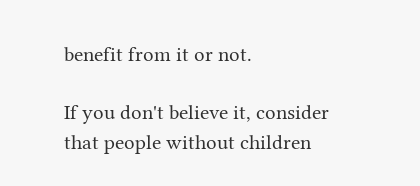benefit from it or not.

If you don't believe it, consider that people without children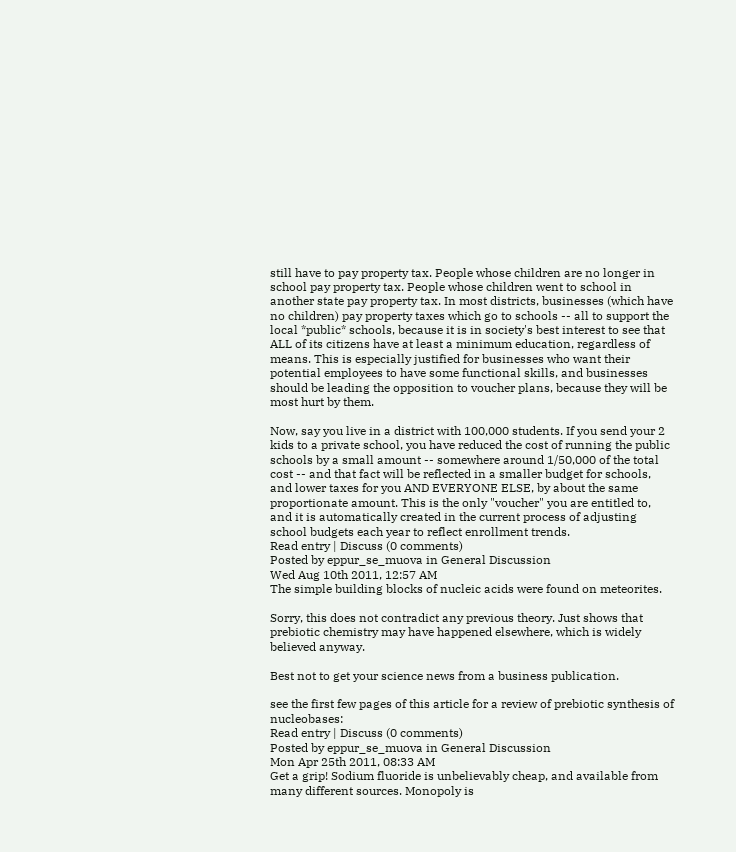still have to pay property tax. People whose children are no longer in school pay property tax. People whose children went to school in another state pay property tax. In most districts, businesses (which have no children) pay property taxes which go to schools -- all to support the local *public* schools, because it is in society's best interest to see that ALL of its citizens have at least a minimum education, regardless of means. This is especially justified for businesses who want their potential employees to have some functional skills, and businesses should be leading the opposition to voucher plans, because they will be most hurt by them.

Now, say you live in a district with 100,000 students. If you send your 2 kids to a private school, you have reduced the cost of running the public schools by a small amount -- somewhere around 1/50,000 of the total cost -- and that fact will be reflected in a smaller budget for schools, and lower taxes for you AND EVERYONE ELSE, by about the same proportionate amount. This is the only "voucher" you are entitled to, and it is automatically created in the current process of adjusting school budgets each year to reflect enrollment trends.
Read entry | Discuss (0 comments)
Posted by eppur_se_muova in General Discussion
Wed Aug 10th 2011, 12:57 AM
The simple building blocks of nucleic acids were found on meteorites.

Sorry, this does not contradict any previous theory. Just shows that prebiotic chemistry may have happened elsewhere, which is widely believed anyway.

Best not to get your science news from a business publication.

see the first few pages of this article for a review of prebiotic synthesis of nucleobases:
Read entry | Discuss (0 comments)
Posted by eppur_se_muova in General Discussion
Mon Apr 25th 2011, 08:33 AM
Get a grip! Sodium fluoride is unbelievably cheap, and available from many different sources. Monopoly is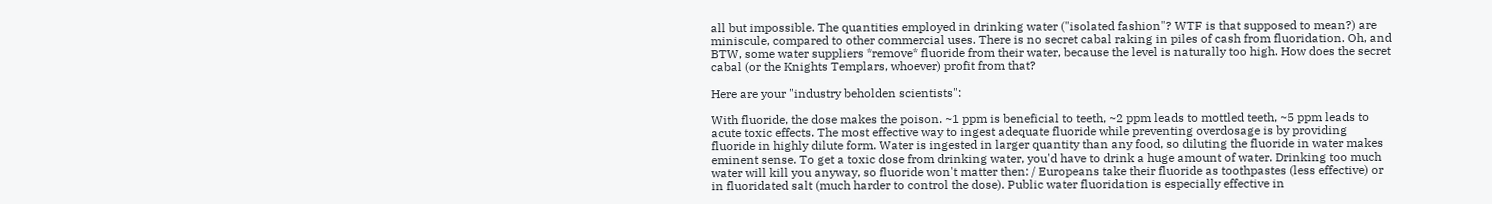all but impossible. The quantities employed in drinking water ("isolated fashion"? WTF is that supposed to mean?) are miniscule, compared to other commercial uses. There is no secret cabal raking in piles of cash from fluoridation. Oh, and BTW, some water suppliers *remove* fluoride from their water, because the level is naturally too high. How does the secret cabal (or the Knights Templars, whoever) profit from that?

Here are your "industry beholden scientists":

With fluoride, the dose makes the poison. ~1 ppm is beneficial to teeth, ~2 ppm leads to mottled teeth, ~5 ppm leads to acute toxic effects. The most effective way to ingest adequate fluoride while preventing overdosage is by providing fluoride in highly dilute form. Water is ingested in larger quantity than any food, so diluting the fluoride in water makes eminent sense. To get a toxic dose from drinking water, you'd have to drink a huge amount of water. Drinking too much water will kill you anyway, so fluoride won't matter then: / Europeans take their fluoride as toothpastes (less effective) or in fluoridated salt (much harder to control the dose). Public water fluoridation is especially effective in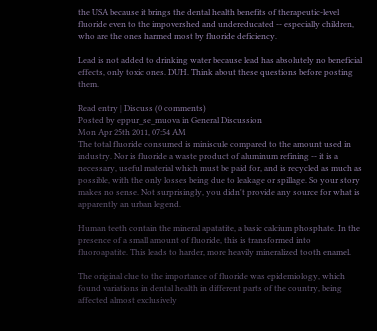the USA because it brings the dental health benefits of therapeutic-level fluoride even to the impovershed and undereducated -- especially children, who are the ones harmed most by fluoride deficiency.

Lead is not added to drinking water because lead has absolutely no beneficial effects, only toxic ones. DUH. Think about these questions before posting them.

Read entry | Discuss (0 comments)
Posted by eppur_se_muova in General Discussion
Mon Apr 25th 2011, 07:54 AM
The total fluoride consumed is miniscule compared to the amount used in industry. Nor is fluoride a waste product of aluminum refining -- it is a necessary, useful material which must be paid for, and is recycled as much as possible, with the only losses being due to leakage or spillage. So your story makes no sense. Not surprisingly, you didn't provide any source for what is apparently an urban legend.

Human teeth contain the mineral apatatite, a basic calcium phosphate. In the presence of a small amount of fluoride, this is transformed into fluoroapatite. This leads to harder, more heavily mineralized tooth enamel.

The original clue to the importance of fluoride was epidemiology, which found variations in dental health in different parts of the country, being affected almost exclusively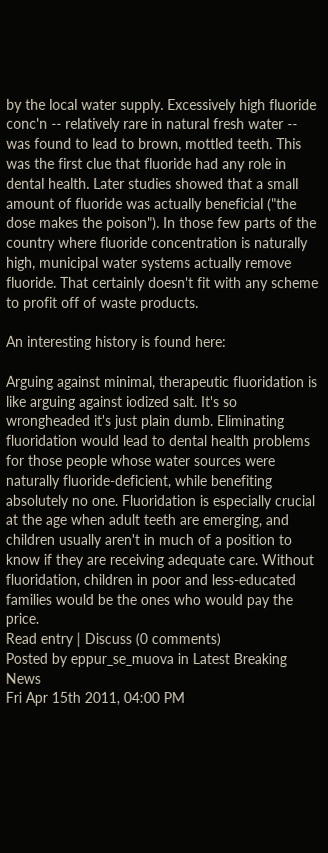by the local water supply. Excessively high fluoride conc'n -- relatively rare in natural fresh water -- was found to lead to brown, mottled teeth. This was the first clue that fluoride had any role in dental health. Later studies showed that a small amount of fluoride was actually beneficial ("the dose makes the poison"). In those few parts of the country where fluoride concentration is naturally high, municipal water systems actually remove fluoride. That certainly doesn't fit with any scheme to profit off of waste products.

An interesting history is found here:

Arguing against minimal, therapeutic fluoridation is like arguing against iodized salt. It's so wrongheaded it's just plain dumb. Eliminating fluoridation would lead to dental health problems for those people whose water sources were naturally fluoride-deficient, while benefiting absolutely no one. Fluoridation is especially crucial at the age when adult teeth are emerging, and children usually aren't in much of a position to know if they are receiving adequate care. Without fluoridation, children in poor and less-educated families would be the ones who would pay the price.
Read entry | Discuss (0 comments)
Posted by eppur_se_muova in Latest Breaking News
Fri Apr 15th 2011, 04:00 PM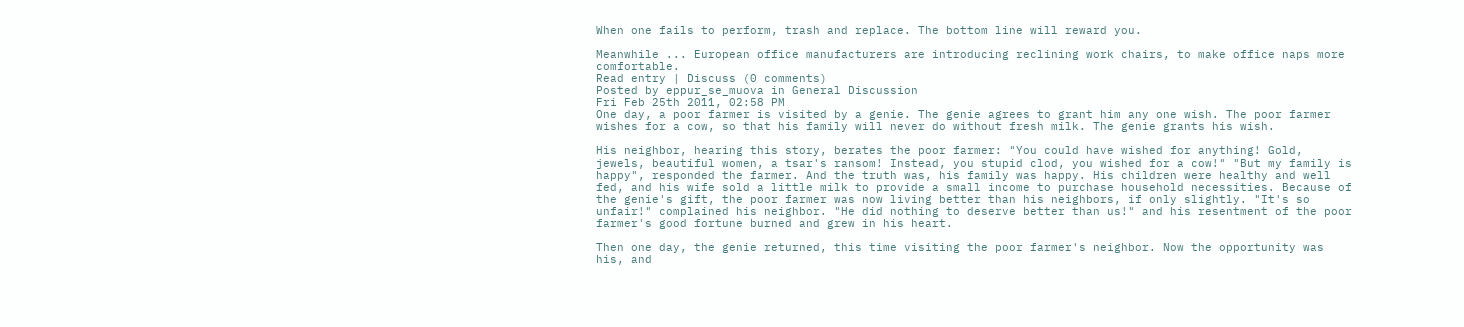When one fails to perform, trash and replace. The bottom line will reward you.

Meanwhile ... European office manufacturers are introducing reclining work chairs, to make office naps more comfortable.
Read entry | Discuss (0 comments)
Posted by eppur_se_muova in General Discussion
Fri Feb 25th 2011, 02:58 PM
One day, a poor farmer is visited by a genie. The genie agrees to grant him any one wish. The poor farmer wishes for a cow, so that his family will never do without fresh milk. The genie grants his wish.

His neighbor, hearing this story, berates the poor farmer: "You could have wished for anything! Gold, jewels, beautiful women, a tsar's ransom! Instead, you stupid clod, you wished for a cow!" "But my family is happy", responded the farmer. And the truth was, his family was happy. His children were healthy and well fed, and his wife sold a little milk to provide a small income to purchase household necessities. Because of the genie's gift, the poor farmer was now living better than his neighbors, if only slightly. "It's so unfair!" complained his neighbor. "He did nothing to deserve better than us!" and his resentment of the poor farmer's good fortune burned and grew in his heart.

Then one day, the genie returned, this time visiting the poor farmer's neighbor. Now the opportunity was his, and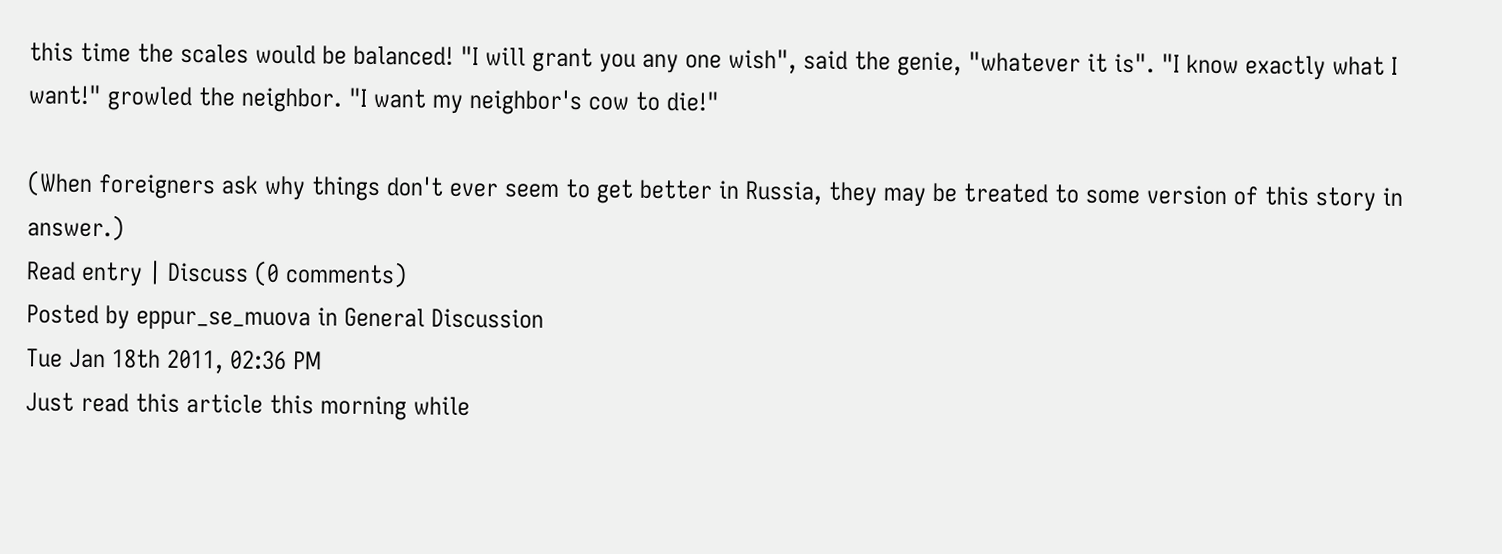this time the scales would be balanced! "I will grant you any one wish", said the genie, "whatever it is". "I know exactly what I want!" growled the neighbor. "I want my neighbor's cow to die!"

(When foreigners ask why things don't ever seem to get better in Russia, they may be treated to some version of this story in answer.)
Read entry | Discuss (0 comments)
Posted by eppur_se_muova in General Discussion
Tue Jan 18th 2011, 02:36 PM
Just read this article this morning while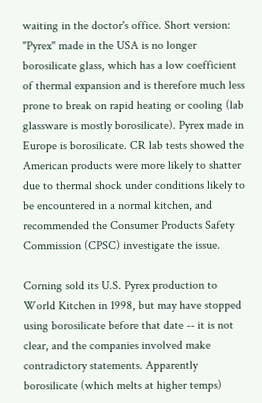waiting in the doctor's office. Short version: "Pyrex" made in the USA is no longer borosilicate glass, which has a low coefficient of thermal expansion and is therefore much less prone to break on rapid heating or cooling (lab glassware is mostly borosilicate). Pyrex made in Europe is borosilicate. CR lab tests showed the American products were more likely to shatter due to thermal shock under conditions likely to be encountered in a normal kitchen, and recommended the Consumer Products Safety Commission (CPSC) investigate the issue.

Corning sold its U.S. Pyrex production to World Kitchen in 1998, but may have stopped using borosilicate before that date -- it is not clear, and the companies involved make contradictory statements. Apparently borosilicate (which melts at higher temps)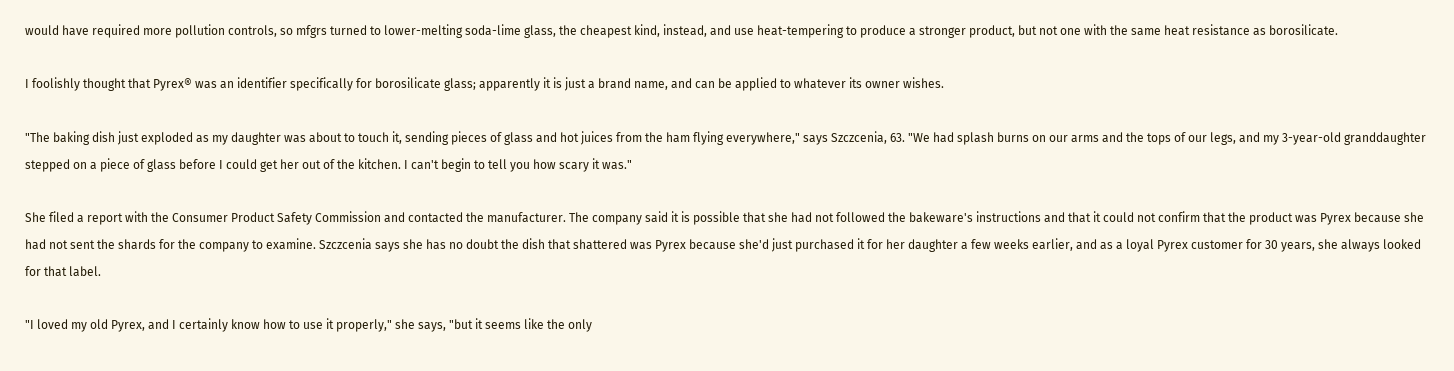would have required more pollution controls, so mfgrs turned to lower-melting soda-lime glass, the cheapest kind, instead, and use heat-tempering to produce a stronger product, but not one with the same heat resistance as borosilicate.

I foolishly thought that Pyrex® was an identifier specifically for borosilicate glass; apparently it is just a brand name, and can be applied to whatever its owner wishes.

"The baking dish just exploded as my daughter was about to touch it, sending pieces of glass and hot juices from the ham flying everywhere," says Szczcenia, 63. "We had splash burns on our arms and the tops of our legs, and my 3-year-old granddaughter stepped on a piece of glass before I could get her out of the kitchen. I can't begin to tell you how scary it was."

She filed a report with the Consumer Product Safety Commission and contacted the manufacturer. The company said it is possible that she had not followed the bakeware's instructions and that it could not confirm that the product was Pyrex because she had not sent the shards for the company to examine. Szczcenia says she has no doubt the dish that shattered was Pyrex because she'd just purchased it for her daughter a few weeks earlier, and as a loyal Pyrex customer for 30 years, she always looked for that label.

"I loved my old Pyrex, and I certainly know how to use it properly," she says, "but it seems like the only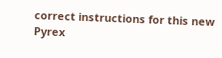correct instructions for this new Pyrex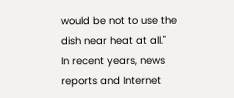would be not to use the dish near heat at all."
In recent years, news reports and Internet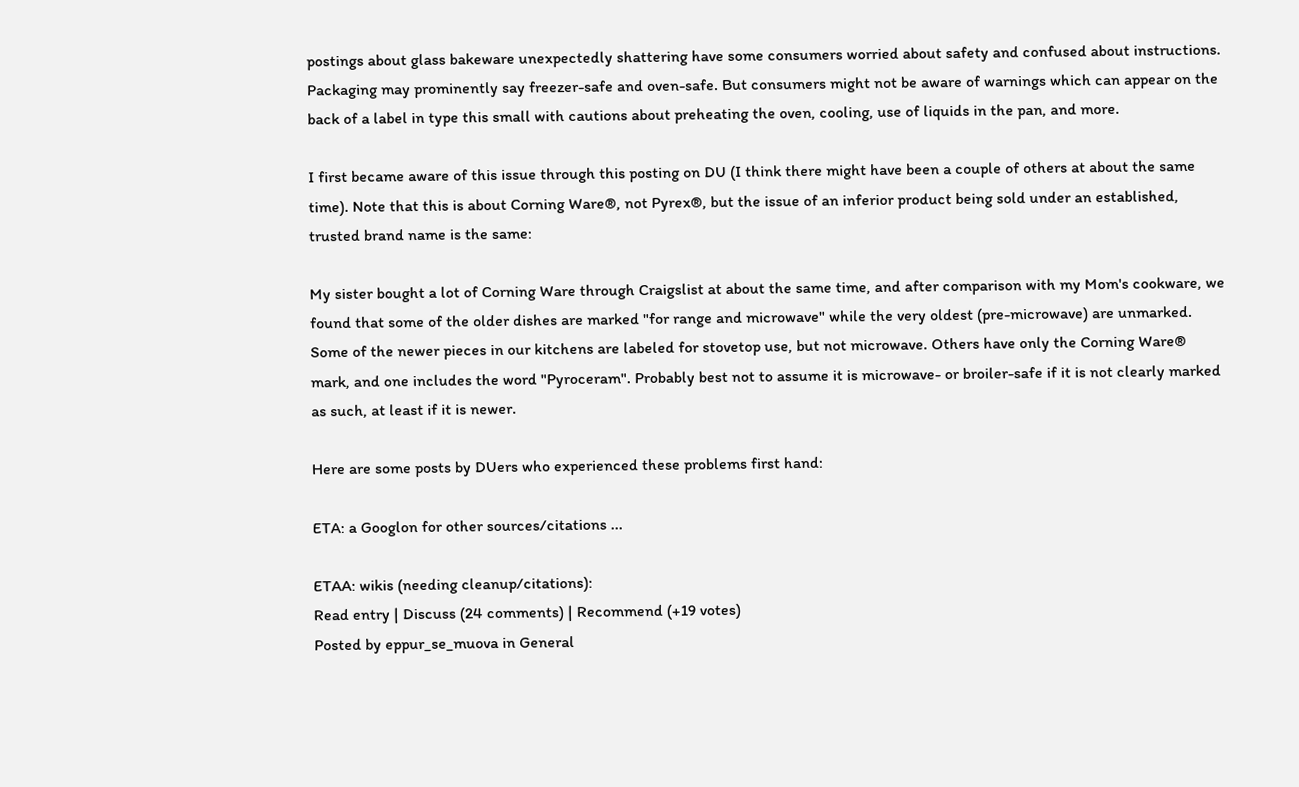postings about glass bakeware unexpectedly shattering have some consumers worried about safety and confused about instructions. Packaging may prominently say freezer-safe and oven-safe. But consumers might not be aware of warnings which can appear on the back of a label in type this small with cautions about preheating the oven, cooling, use of liquids in the pan, and more.

I first became aware of this issue through this posting on DU (I think there might have been a couple of others at about the same time). Note that this is about Corning Ware®, not Pyrex®, but the issue of an inferior product being sold under an established, trusted brand name is the same:

My sister bought a lot of Corning Ware through Craigslist at about the same time, and after comparison with my Mom's cookware, we found that some of the older dishes are marked "for range and microwave" while the very oldest (pre-microwave) are unmarked. Some of the newer pieces in our kitchens are labeled for stovetop use, but not microwave. Others have only the Corning Ware® mark, and one includes the word "Pyroceram". Probably best not to assume it is microwave- or broiler-safe if it is not clearly marked as such, at least if it is newer.

Here are some posts by DUers who experienced these problems first hand:

ETA: a Googlon for other sources/citations ...

ETAA: wikis (needing cleanup/citations):
Read entry | Discuss (24 comments) | Recommend (+19 votes)
Posted by eppur_se_muova in General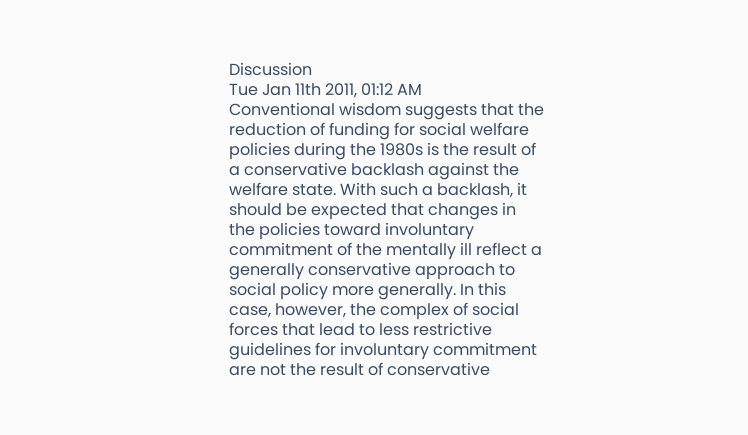Discussion
Tue Jan 11th 2011, 01:12 AM
Conventional wisdom suggests that the reduction of funding for social welfare policies during the 1980s is the result of a conservative backlash against the welfare state. With such a backlash, it should be expected that changes in the policies toward involuntary commitment of the mentally ill reflect a generally conservative approach to social policy more generally. In this case, however, the complex of social forces that lead to less restrictive guidelines for involuntary commitment are not the result of conservative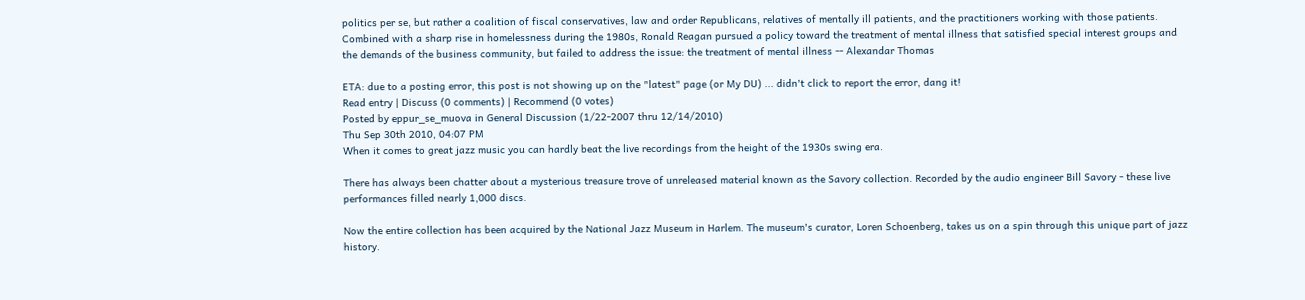politics per se, but rather a coalition of fiscal conservatives, law and order Republicans, relatives of mentally ill patients, and the practitioners working with those patients. Combined with a sharp rise in homelessness during the 1980s, Ronald Reagan pursued a policy toward the treatment of mental illness that satisfied special interest groups and the demands of the business community, but failed to address the issue: the treatment of mental illness -- Alexandar Thomas

ETA: due to a posting error, this post is not showing up on the "latest" page (or My DU) ... didn't click to report the error, dang it!
Read entry | Discuss (0 comments) | Recommend (0 votes)
Posted by eppur_se_muova in General Discussion (1/22-2007 thru 12/14/2010)
Thu Sep 30th 2010, 04:07 PM
When it comes to great jazz music you can hardly beat the live recordings from the height of the 1930s swing era.

There has always been chatter about a mysterious treasure trove of unreleased material known as the Savory collection. Recorded by the audio engineer Bill Savory - these live performances filled nearly 1,000 discs.

Now the entire collection has been acquired by the National Jazz Museum in Harlem. The museum's curator, Loren Schoenberg, takes us on a spin through this unique part of jazz history.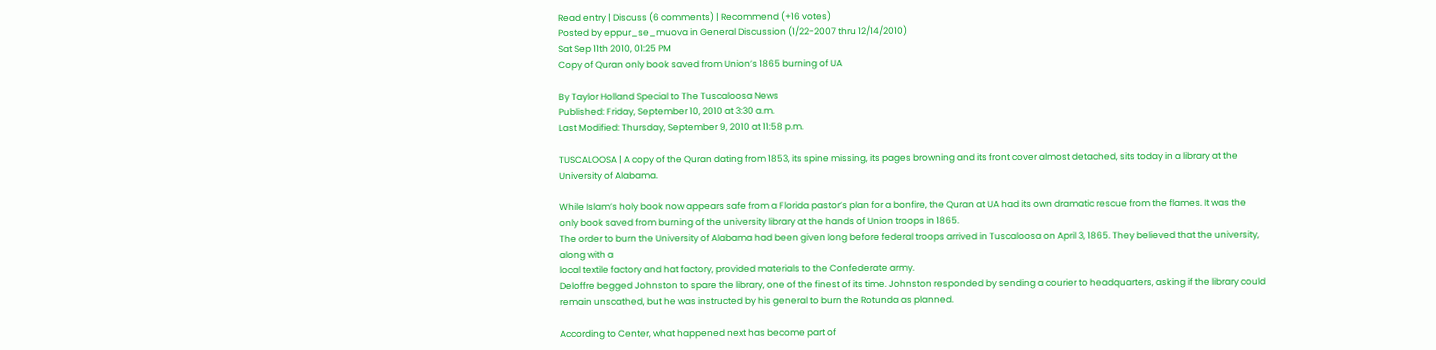Read entry | Discuss (6 comments) | Recommend (+16 votes)
Posted by eppur_se_muova in General Discussion (1/22-2007 thru 12/14/2010)
Sat Sep 11th 2010, 01:25 PM
Copy of Quran only book saved from Union’s 1865 burning of UA

By Taylor Holland Special to The Tuscaloosa News
Published: Friday, September 10, 2010 at 3:30 a.m.
Last Modified: Thursday, September 9, 2010 at 11:58 p.m.

TUSCALOOSA | A copy of the Quran dating from 1853, its spine missing, its pages browning and its front cover almost detached, sits today in a library at the University of Alabama.

While Islam’s holy book now appears safe from a Florida pastor’s plan for a bonfire, the Quran at UA had its own dramatic rescue from the flames. It was the only book saved from burning of the university library at the hands of Union troops in 1865.
The order to burn the University of Alabama had been given long before federal troops arrived in Tuscaloosa on April 3, 1865. They believed that the university, along with a
local textile factory and hat factory, provided materials to the Confederate army.
Deloffre begged Johnston to spare the library, one of the finest of its time. Johnston responded by sending a courier to headquarters, asking if the library could remain unscathed, but he was instructed by his general to burn the Rotunda as planned.

According to Center, what happened next has become part of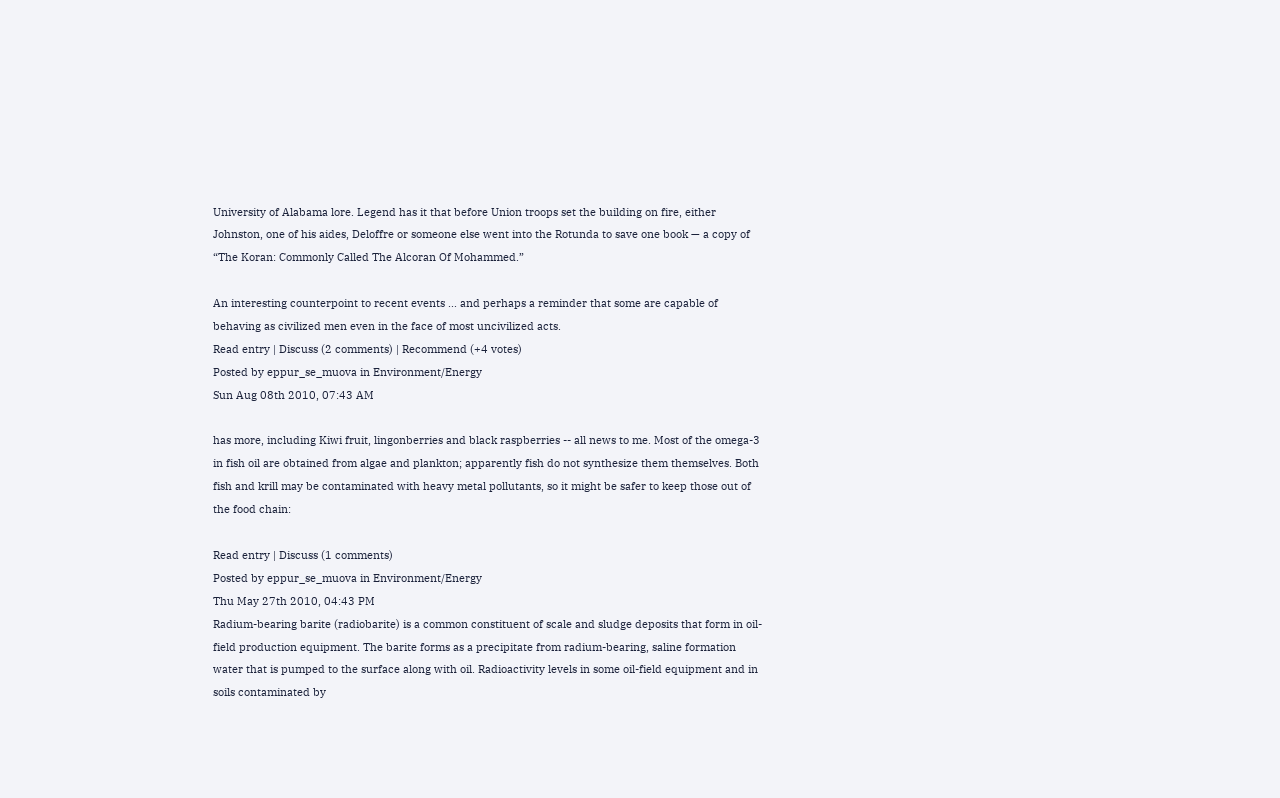University of Alabama lore. Legend has it that before Union troops set the building on fire, either Johnston, one of his aides, Deloffre or someone else went into the Rotunda to save one book — a copy of “The Koran: Commonly Called The Alcoran Of Mohammed.”

An interesting counterpoint to recent events ... and perhaps a reminder that some are capable of behaving as civilized men even in the face of most uncivilized acts.
Read entry | Discuss (2 comments) | Recommend (+4 votes)
Posted by eppur_se_muova in Environment/Energy
Sun Aug 08th 2010, 07:43 AM

has more, including Kiwi fruit, lingonberries and black raspberries -- all news to me. Most of the omega-3 in fish oil are obtained from algae and plankton; apparently fish do not synthesize them themselves. Both fish and krill may be contaminated with heavy metal pollutants, so it might be safer to keep those out of the food chain:

Read entry | Discuss (1 comments)
Posted by eppur_se_muova in Environment/Energy
Thu May 27th 2010, 04:43 PM
Radium-bearing barite (radiobarite) is a common constituent of scale and sludge deposits that form in oil-field production equipment. The barite forms as a precipitate from radium-bearing, saline formation water that is pumped to the surface along with oil. Radioactivity levels in some oil-field equipment and in soils contaminated by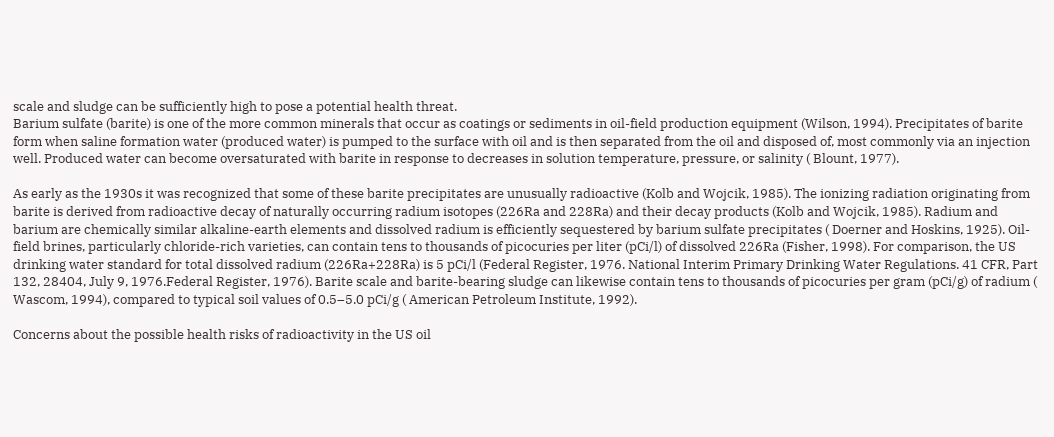scale and sludge can be sufficiently high to pose a potential health threat.
Barium sulfate (barite) is one of the more common minerals that occur as coatings or sediments in oil-field production equipment (Wilson, 1994). Precipitates of barite form when saline formation water (produced water) is pumped to the surface with oil and is then separated from the oil and disposed of, most commonly via an injection well. Produced water can become oversaturated with barite in response to decreases in solution temperature, pressure, or salinity ( Blount, 1977).

As early as the 1930s it was recognized that some of these barite precipitates are unusually radioactive (Kolb and Wojcik, 1985). The ionizing radiation originating from barite is derived from radioactive decay of naturally occurring radium isotopes (226Ra and 228Ra) and their decay products (Kolb and Wojcik, 1985). Radium and barium are chemically similar alkaline-earth elements and dissolved radium is efficiently sequestered by barium sulfate precipitates ( Doerner and Hoskins, 1925). Oil-field brines, particularly chloride-rich varieties, can contain tens to thousands of picocuries per liter (pCi/l) of dissolved 226Ra (Fisher, 1998). For comparison, the US drinking water standard for total dissolved radium (226Ra+228Ra) is 5 pCi/l (Federal Register, 1976. National Interim Primary Drinking Water Regulations. 41 CFR, Part 132, 28404, July 9, 1976.Federal Register, 1976). Barite scale and barite-bearing sludge can likewise contain tens to thousands of picocuries per gram (pCi/g) of radium ( Wascom, 1994), compared to typical soil values of 0.5–5.0 pCi/g ( American Petroleum Institute, 1992).

Concerns about the possible health risks of radioactivity in the US oil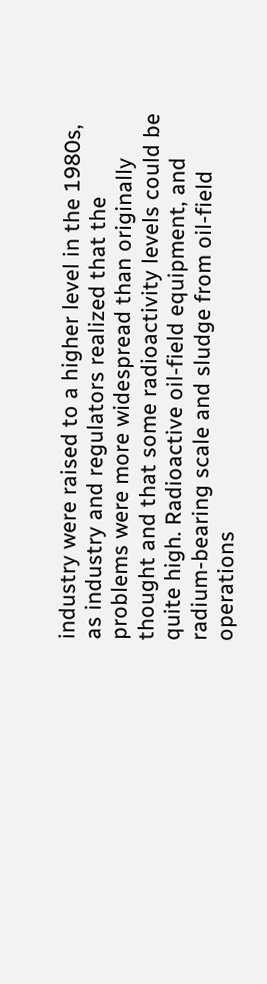industry were raised to a higher level in the 1980s, as industry and regulators realized that the problems were more widespread than originally thought and that some radioactivity levels could be quite high. Radioactive oil-field equipment, and radium-bearing scale and sludge from oil-field operations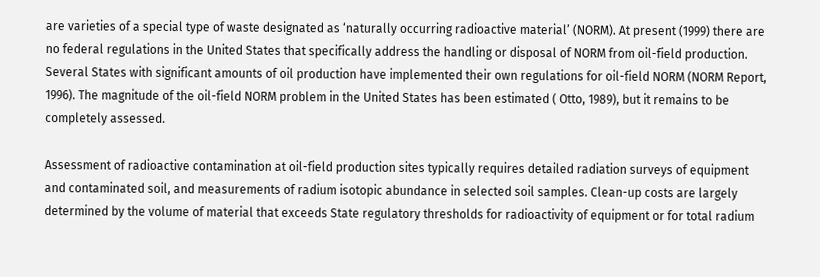are varieties of a special type of waste designated as ‘naturally occurring radioactive material’ (NORM). At present (1999) there are no federal regulations in the United States that specifically address the handling or disposal of NORM from oil-field production. Several States with significant amounts of oil production have implemented their own regulations for oil-field NORM (NORM Report, 1996). The magnitude of the oil-field NORM problem in the United States has been estimated ( Otto, 1989), but it remains to be completely assessed.

Assessment of radioactive contamination at oil-field production sites typically requires detailed radiation surveys of equipment and contaminated soil, and measurements of radium isotopic abundance in selected soil samples. Clean-up costs are largely determined by the volume of material that exceeds State regulatory thresholds for radioactivity of equipment or for total radium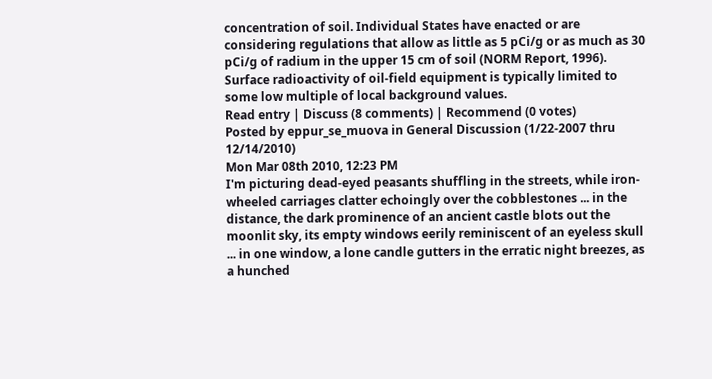concentration of soil. Individual States have enacted or are considering regulations that allow as little as 5 pCi/g or as much as 30 pCi/g of radium in the upper 15 cm of soil (NORM Report, 1996). Surface radioactivity of oil-field equipment is typically limited to some low multiple of local background values.
Read entry | Discuss (8 comments) | Recommend (0 votes)
Posted by eppur_se_muova in General Discussion (1/22-2007 thru 12/14/2010)
Mon Mar 08th 2010, 12:23 PM
I'm picturing dead-eyed peasants shuffling in the streets, while iron-wheeled carriages clatter echoingly over the cobblestones ... in the distance, the dark prominence of an ancient castle blots out the moonlit sky, its empty windows eerily reminiscent of an eyeless skull ... in one window, a lone candle gutters in the erratic night breezes, as a hunched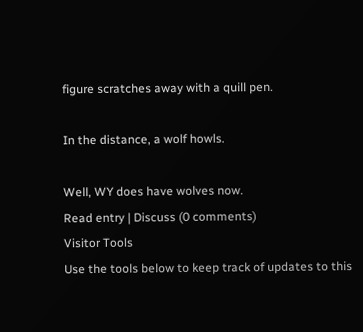figure scratches away with a quill pen.

In the distance, a wolf howls.

Well, WY does have wolves now.
Read entry | Discuss (0 comments)
Visitor Tools
Use the tools below to keep track of updates to this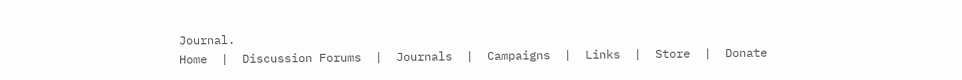Journal.
Home  |  Discussion Forums  |  Journals  |  Campaigns  |  Links  |  Store  |  Donate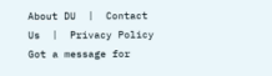About DU  |  Contact Us  |  Privacy Policy
Got a message for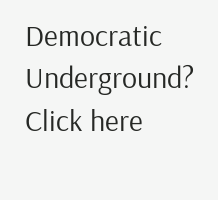Democratic Underground? Click here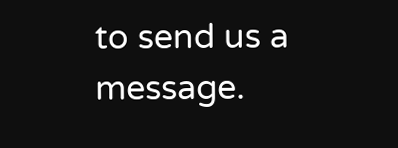to send us a message.